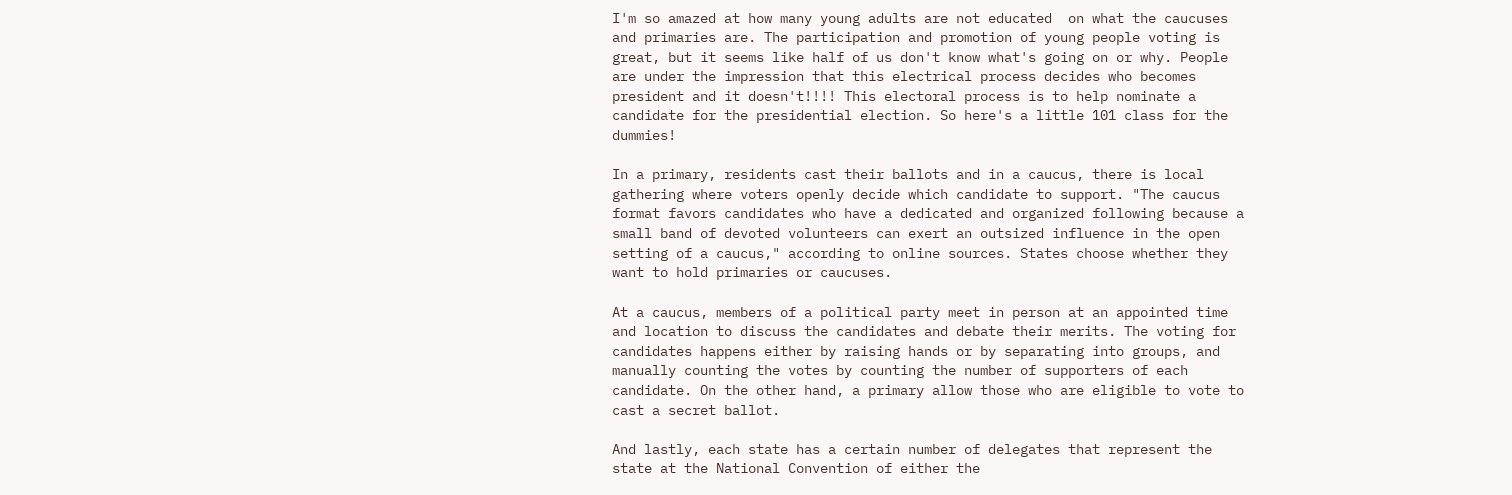I'm so amazed at how many young adults are not educated  on what the caucuses and primaries are. The participation and promotion of young people voting is great, but it seems like half of us don't know what's going on or why. People are under the impression that this electrical process decides who becomes president and it doesn't!!!! This electoral process is to help nominate a candidate for the presidential election. So here's a little 101 class for the dummies!

In a primary, residents cast their ballots and in a caucus, there is local gathering where voters openly decide which candidate to support. "The caucus format favors candidates who have a dedicated and organized following because a small band of devoted volunteers can exert an outsized influence in the open setting of a caucus," according to online sources. States choose whether they want to hold primaries or caucuses.

At a caucus, members of a political party meet in person at an appointed time and location to discuss the candidates and debate their merits. The voting for candidates happens either by raising hands or by separating into groups, and manually counting the votes by counting the number of supporters of each candidate. On the other hand, a primary allow those who are eligible to vote to cast a secret ballot.

And lastly, each state has a certain number of delegates that represent the state at the National Convention of either the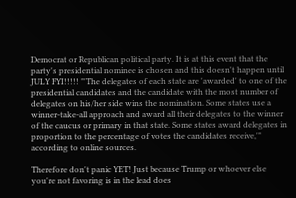Democrat or Republican political party. It is at this event that the party's presidential nominee is chosen and this doesn't happen until JULY FYI!!!!! "'The delegates of each state are 'awarded' to one of the presidential candidates and the candidate with the most number of delegates on his/her side wins the nomination. Some states use a winner-take-all approach and award all their delegates to the winner of the caucus or primary in that state. Some states award delegates in proportion to the percentage of votes the candidates receive,'" according to online sources.

Therefore don't panic YET! Just because Trump or whoever else you're not favoring is in the lead does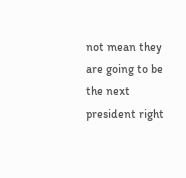not mean they are going to be the next president right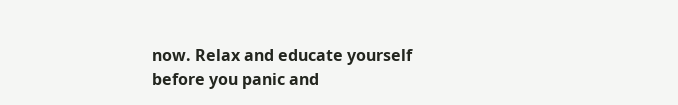now. Relax and educate yourself before you panic and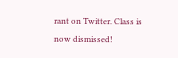rant on Twitter. Class is now dismissed!